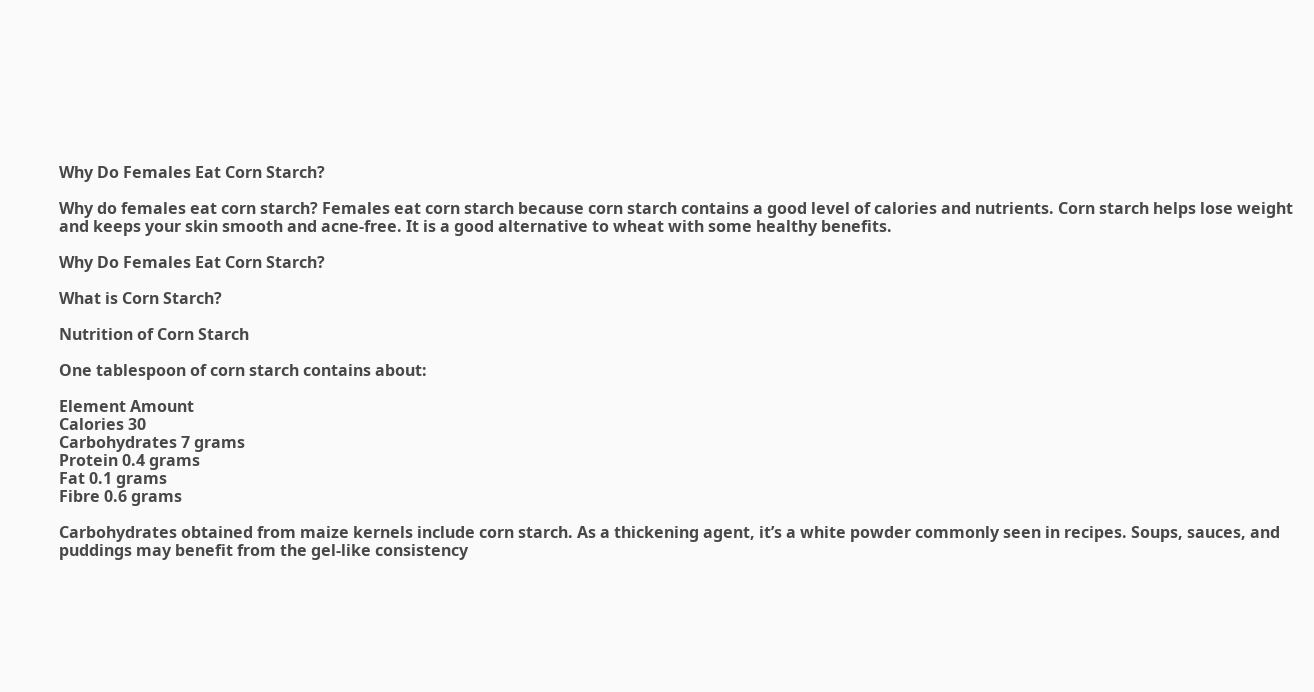Why Do Females Eat Corn Starch?

Why do females eat corn starch? Females eat corn starch because corn starch contains a good level of calories and nutrients. Corn starch helps lose weight and keeps your skin smooth and acne-free. It is a good alternative to wheat with some healthy benefits.

Why Do Females Eat Corn Starch?

What is Corn Starch?

Nutrition of Corn Starch

One tablespoon of corn starch contains about:

Element Amount
Calories 30
Carbohydrates 7 grams
Protein 0.4 grams
Fat 0.1 grams
Fibre 0.6 grams

Carbohydrates obtained from maize kernels include corn starch. As a thickening agent, it’s a white powder commonly seen in recipes. Soups, sauces, and puddings may benefit from the gel-like consistency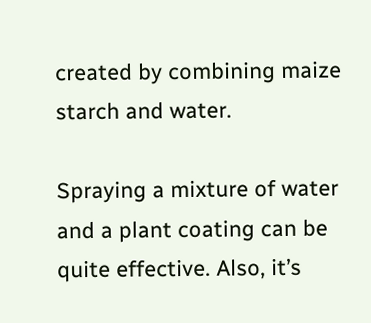created by combining maize starch and water.

Spraying a mixture of water and a plant coating can be quite effective. Also, it’s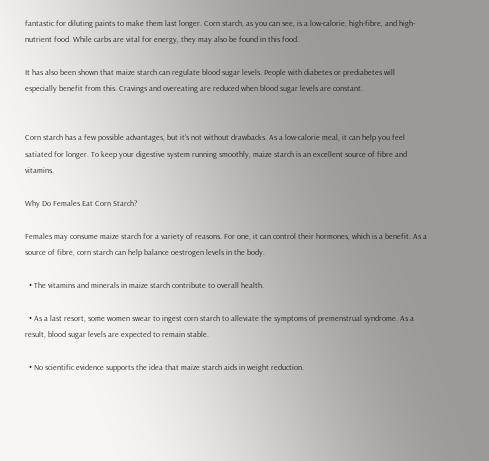fantastic for diluting paints to make them last longer. Corn starch, as you can see, is a low-calorie, high-fibre, and high-nutrient food. While carbs are vital for energy, they may also be found in this food.

It has also been shown that maize starch can regulate blood sugar levels. People with diabetes or prediabetes will especially benefit from this. Cravings and overeating are reduced when blood sugar levels are constant.


Corn starch has a few possible advantages, but it’s not without drawbacks. As a low-calorie meal, it can help you feel satiated for longer. To keep your digestive system running smoothly, maize starch is an excellent source of fibre and vitamins.

Why Do Females Eat Corn Starch?

Females may consume maize starch for a variety of reasons. For one, it can control their hormones, which is a benefit. As a source of fibre, corn starch can help balance oestrogen levels in the body.

  • The vitamins and minerals in maize starch contribute to overall health.

  • As a last resort, some women swear to ingest corn starch to alleviate the symptoms of premenstrual syndrome. As a result, blood sugar levels are expected to remain stable.

  • No scientific evidence supports the idea that maize starch aids in weight reduction.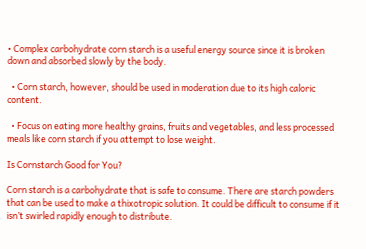• Complex carbohydrate corn starch is a useful energy source since it is broken down and absorbed slowly by the body.

  • Corn starch, however, should be used in moderation due to its high caloric content.

  • Focus on eating more healthy grains, fruits and vegetables, and less processed meals like corn starch if you attempt to lose weight.

Is Cornstarch Good for You?

Corn starch is a carbohydrate that is safe to consume. There are starch powders that can be used to make a thixotropic solution. It could be difficult to consume if it isn’t swirled rapidly enough to distribute.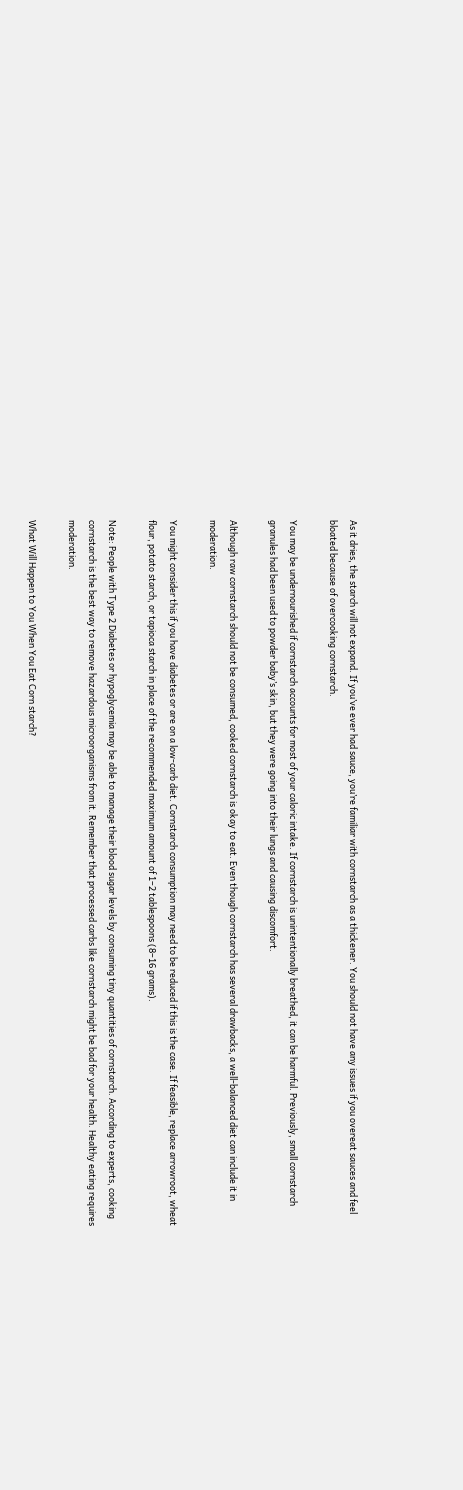As it dries, the starch will not expand. If you’ve ever had sauce, you’re familiar with cornstarch as a thickener. You should not have any issues if you overeat sauces and feel bloated because of overcooking cornstarch.

You may be undernourished if cornstarch accounts for most of your caloric intake. If cornstarch is unintentionally breathed, it can be harmful. Previously, small cornstarch granules had been used to powder baby’s skin, but they were going into their lungs and causing discomfort.

Although raw cornstarch should not be consumed, cooked cornstarch is okay to eat. Even though cornstarch has several drawbacks, a well-balanced diet can include it in moderation.

You might consider this if you have diabetes or are on a low-carb diet. Cornstarch consumption may need to be reduced if this is the case. If feasible, replace arrowroot, wheat flour, potato starch, or tapioca starch in place of the recommended maximum amount of 1–2 tablespoons (8–16 grams).

Note: People with Type 2 Diabetes or hypoglycemia may be able to manage their blood sugar levels by consuming tiny quantities of cornstarch. According to experts, cooking cornstarch is the best way to remove hazardous microorganisms from it. Remember that processed carbs like cornstarch might be bad for your health. Healthy eating requires moderation.

What Will Happen to You When You Eat Corn starch?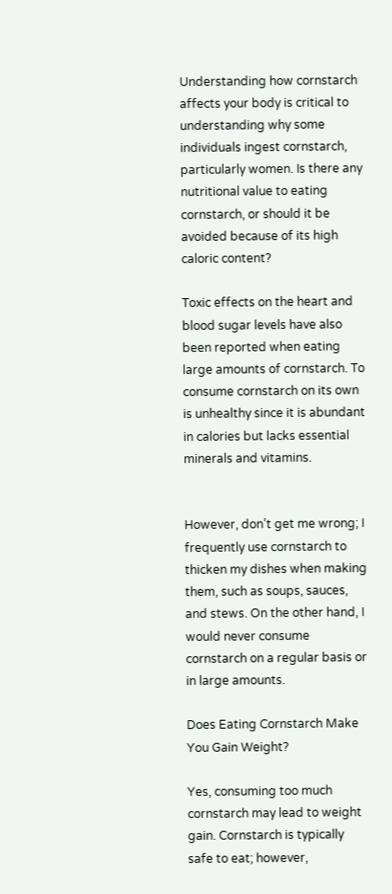Understanding how cornstarch affects your body is critical to understanding why some individuals ingest cornstarch, particularly women. Is there any nutritional value to eating cornstarch, or should it be avoided because of its high caloric content?

Toxic effects on the heart and blood sugar levels have also been reported when eating large amounts of cornstarch. To consume cornstarch on its own is unhealthy since it is abundant in calories but lacks essential minerals and vitamins.


However, don’t get me wrong; I frequently use cornstarch to thicken my dishes when making them, such as soups, sauces, and stews. On the other hand, I would never consume cornstarch on a regular basis or in large amounts.

Does Eating Cornstarch Make You Gain Weight?

Yes, consuming too much cornstarch may lead to weight gain. Cornstarch is typically safe to eat; however,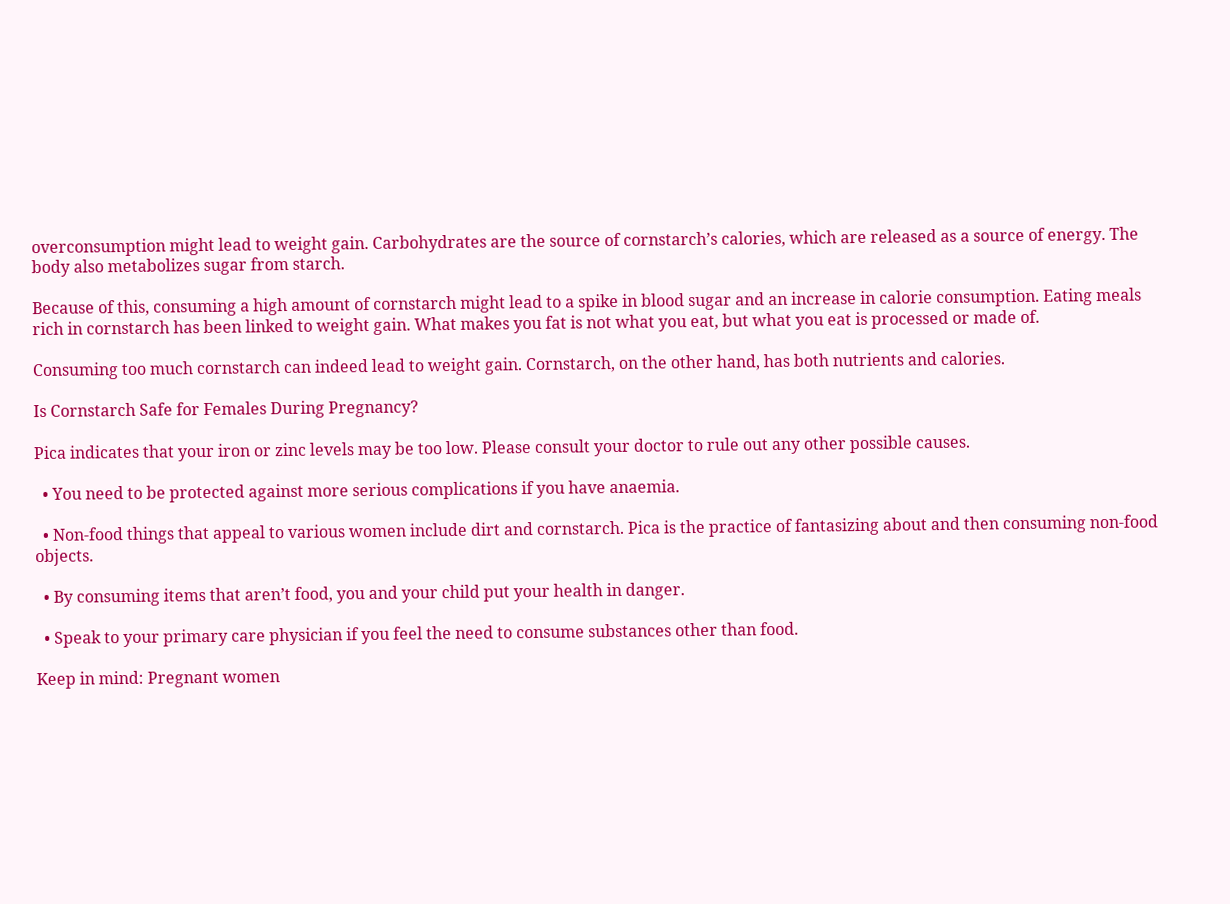overconsumption might lead to weight gain. Carbohydrates are the source of cornstarch’s calories, which are released as a source of energy. The body also metabolizes sugar from starch.

Because of this, consuming a high amount of cornstarch might lead to a spike in blood sugar and an increase in calorie consumption. Eating meals rich in cornstarch has been linked to weight gain. What makes you fat is not what you eat, but what you eat is processed or made of.

Consuming too much cornstarch can indeed lead to weight gain. Cornstarch, on the other hand, has both nutrients and calories.

Is Cornstarch Safe for Females During Pregnancy?

Pica indicates that your iron or zinc levels may be too low. Please consult your doctor to rule out any other possible causes.

  • You need to be protected against more serious complications if you have anaemia.

  • Non-food things that appeal to various women include dirt and cornstarch. Pica is the practice of fantasizing about and then consuming non-food objects.

  • By consuming items that aren’t food, you and your child put your health in danger.

  • Speak to your primary care physician if you feel the need to consume substances other than food.

Keep in mind: Pregnant women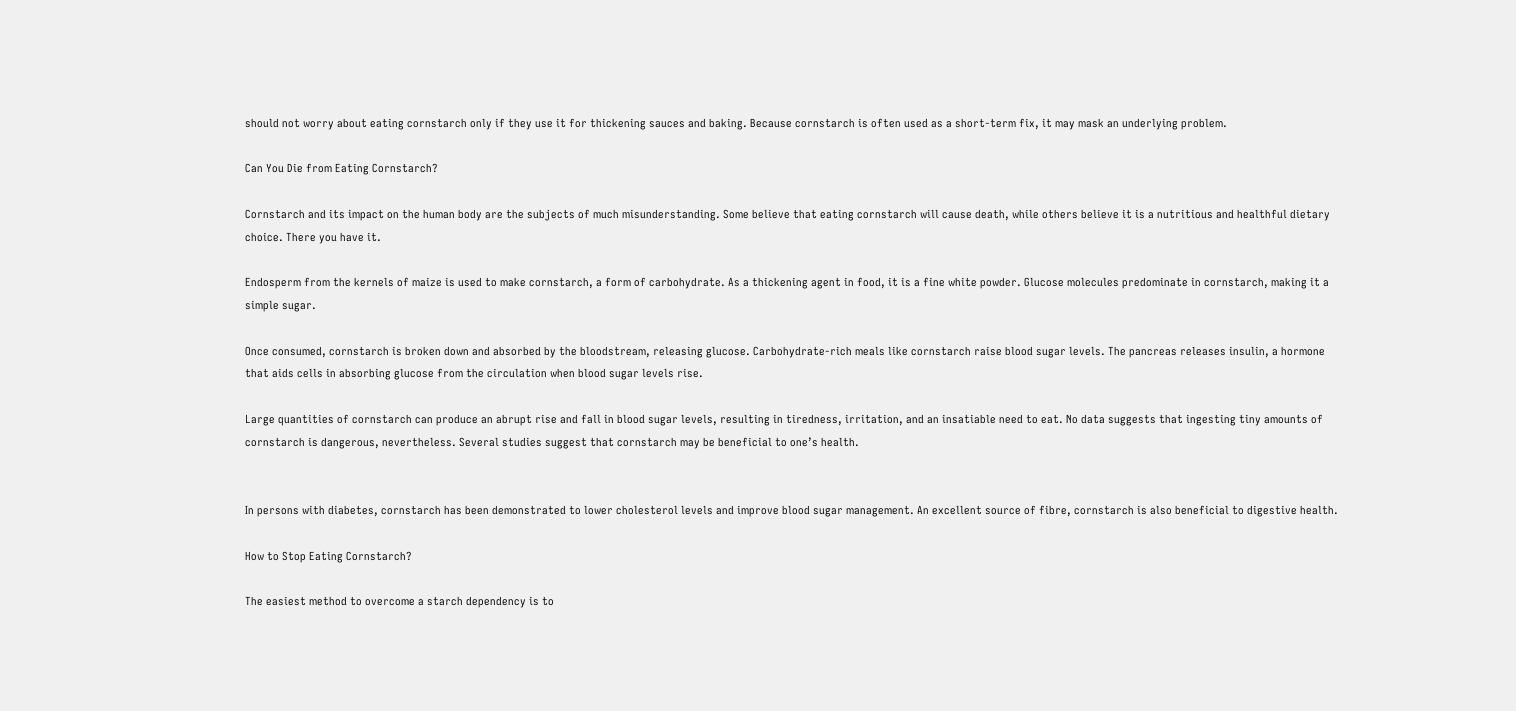should not worry about eating cornstarch only if they use it for thickening sauces and baking. Because cornstarch is often used as a short-term fix, it may mask an underlying problem.

Can You Die from Eating Cornstarch?

Cornstarch and its impact on the human body are the subjects of much misunderstanding. Some believe that eating cornstarch will cause death, while others believe it is a nutritious and healthful dietary choice. There you have it.

Endosperm from the kernels of maize is used to make cornstarch, a form of carbohydrate. As a thickening agent in food, it is a fine white powder. Glucose molecules predominate in cornstarch, making it a simple sugar.

Once consumed, cornstarch is broken down and absorbed by the bloodstream, releasing glucose. Carbohydrate-rich meals like cornstarch raise blood sugar levels. The pancreas releases insulin, a hormone that aids cells in absorbing glucose from the circulation when blood sugar levels rise.

Large quantities of cornstarch can produce an abrupt rise and fall in blood sugar levels, resulting in tiredness, irritation, and an insatiable need to eat. No data suggests that ingesting tiny amounts of cornstarch is dangerous, nevertheless. Several studies suggest that cornstarch may be beneficial to one’s health.


In persons with diabetes, cornstarch has been demonstrated to lower cholesterol levels and improve blood sugar management. An excellent source of fibre, cornstarch is also beneficial to digestive health.

How to Stop Eating Cornstarch?

The easiest method to overcome a starch dependency is to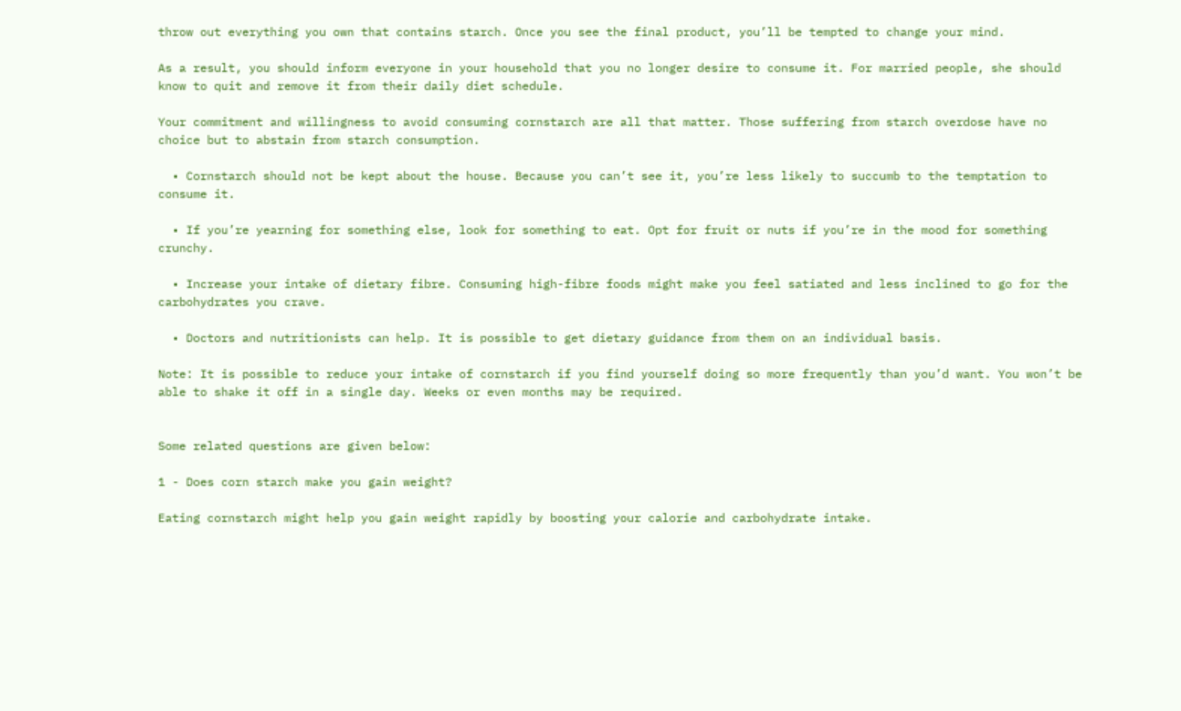throw out everything you own that contains starch. Once you see the final product, you’ll be tempted to change your mind.

As a result, you should inform everyone in your household that you no longer desire to consume it. For married people, she should know to quit and remove it from their daily diet schedule.

Your commitment and willingness to avoid consuming cornstarch are all that matter. Those suffering from starch overdose have no choice but to abstain from starch consumption.

  • Cornstarch should not be kept about the house. Because you can’t see it, you’re less likely to succumb to the temptation to consume it.

  • If you’re yearning for something else, look for something to eat. Opt for fruit or nuts if you’re in the mood for something crunchy.

  • Increase your intake of dietary fibre. Consuming high-fibre foods might make you feel satiated and less inclined to go for the carbohydrates you crave.

  • Doctors and nutritionists can help. It is possible to get dietary guidance from them on an individual basis.

Note: It is possible to reduce your intake of cornstarch if you find yourself doing so more frequently than you’d want. You won’t be able to shake it off in a single day. Weeks or even months may be required.


Some related questions are given below:

1 - Does corn starch make you gain weight?

Eating cornstarch might help you gain weight rapidly by boosting your calorie and carbohydrate intake.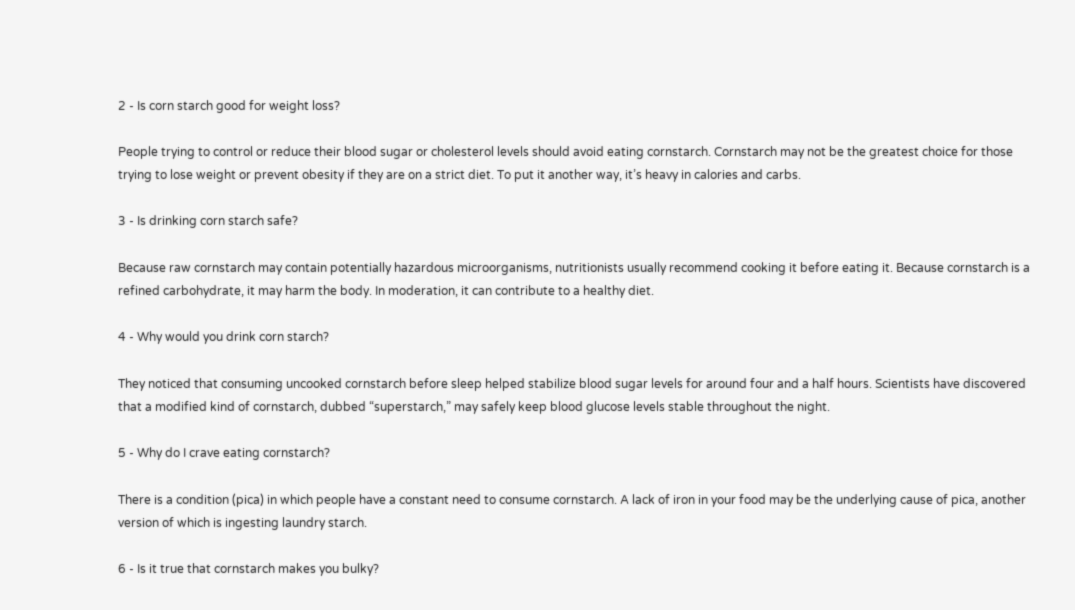2 - Is corn starch good for weight loss?

People trying to control or reduce their blood sugar or cholesterol levels should avoid eating cornstarch. Cornstarch may not be the greatest choice for those trying to lose weight or prevent obesity if they are on a strict diet. To put it another way, it’s heavy in calories and carbs.

3 - Is drinking corn starch safe?

Because raw cornstarch may contain potentially hazardous microorganisms, nutritionists usually recommend cooking it before eating it. Because cornstarch is a refined carbohydrate, it may harm the body. In moderation, it can contribute to a healthy diet.

4 - Why would you drink corn starch?

They noticed that consuming uncooked cornstarch before sleep helped stabilize blood sugar levels for around four and a half hours. Scientists have discovered that a modified kind of cornstarch, dubbed “superstarch,” may safely keep blood glucose levels stable throughout the night.

5 - Why do I crave eating cornstarch?

There is a condition (pica) in which people have a constant need to consume cornstarch. A lack of iron in your food may be the underlying cause of pica, another version of which is ingesting laundry starch.

6 - Is it true that cornstarch makes you bulky?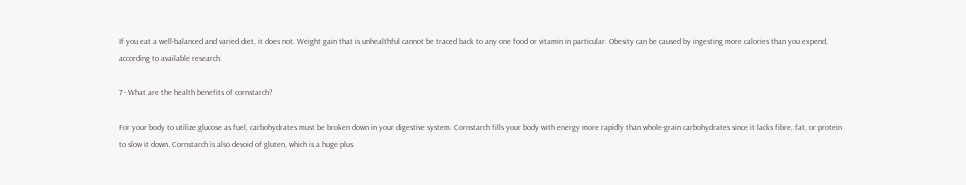If you eat a well-balanced and varied diet, it does not. Weight gain that is unhealthful cannot be traced back to any one food or vitamin in particular. Obesity can be caused by ingesting more calories than you expend, according to available research.

7 - What are the health benefits of cornstarch?

For your body to utilize glucose as fuel, carbohydrates must be broken down in your digestive system. Cornstarch fills your body with energy more rapidly than whole-grain carbohydrates since it lacks fibre, fat, or protein to slow it down. Cornstarch is also devoid of gluten, which is a huge plus.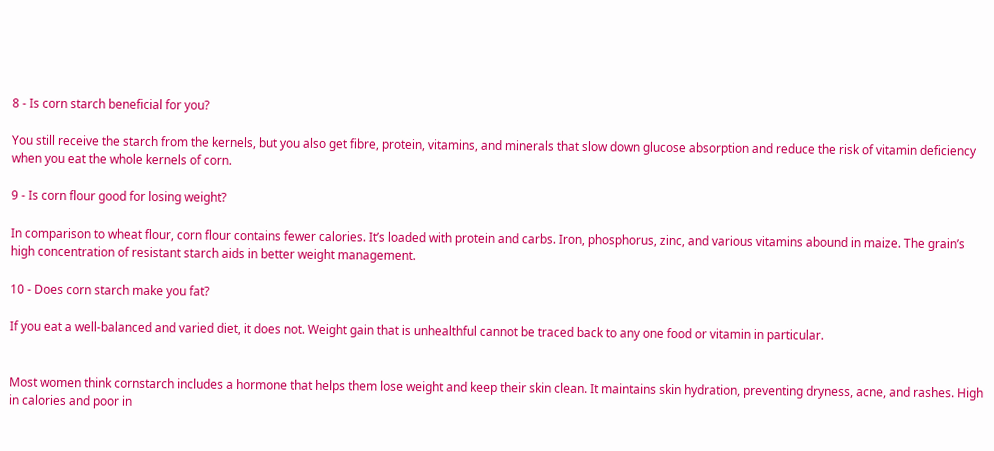8 - Is corn starch beneficial for you?

You still receive the starch from the kernels, but you also get fibre, protein, vitamins, and minerals that slow down glucose absorption and reduce the risk of vitamin deficiency when you eat the whole kernels of corn.

9 - Is corn flour good for losing weight?

In comparison to wheat flour, corn flour contains fewer calories. It’s loaded with protein and carbs. Iron, phosphorus, zinc, and various vitamins abound in maize. The grain’s high concentration of resistant starch aids in better weight management.

10 - Does corn starch make you fat?

If you eat a well-balanced and varied diet, it does not. Weight gain that is unhealthful cannot be traced back to any one food or vitamin in particular.


Most women think cornstarch includes a hormone that helps them lose weight and keep their skin clean. It maintains skin hydration, preventing dryness, acne, and rashes. High in calories and poor in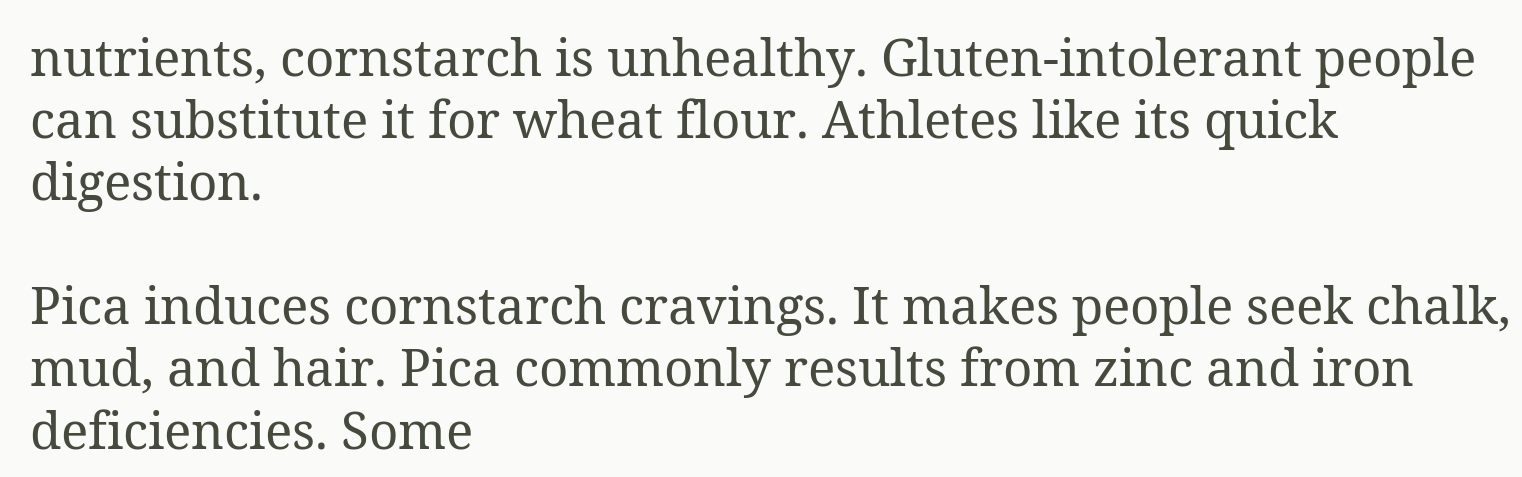nutrients, cornstarch is unhealthy. Gluten-intolerant people can substitute it for wheat flour. Athletes like its quick digestion.

Pica induces cornstarch cravings. It makes people seek chalk, mud, and hair. Pica commonly results from zinc and iron deficiencies. Some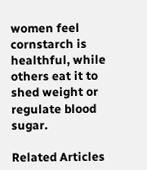women feel cornstarch is healthful, while others eat it to shed weight or regulate blood sugar.

Related Articles